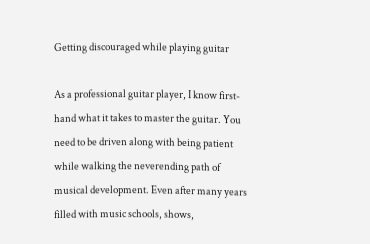Getting discouraged while playing guitar

As a professional guitar player, I know first-hand what it takes to master the guitar. You need to be driven along with being patient while walking the neverending path of musical development. Even after many years filled with music schools, shows,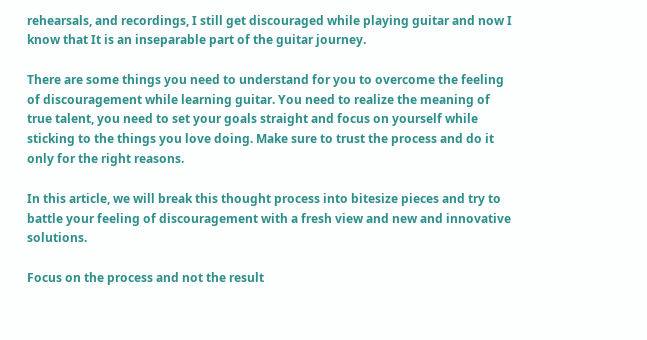rehearsals, and recordings, I still get discouraged while playing guitar and now I know that It is an inseparable part of the guitar journey.

There are some things you need to understand for you to overcome the feeling of discouragement while learning guitar. You need to realize the meaning of true talent, you need to set your goals straight and focus on yourself while sticking to the things you love doing. Make sure to trust the process and do it only for the right reasons.

In this article, we will break this thought process into bitesize pieces and try to battle your feeling of discouragement with a fresh view and new and innovative solutions.

Focus on the process and not the result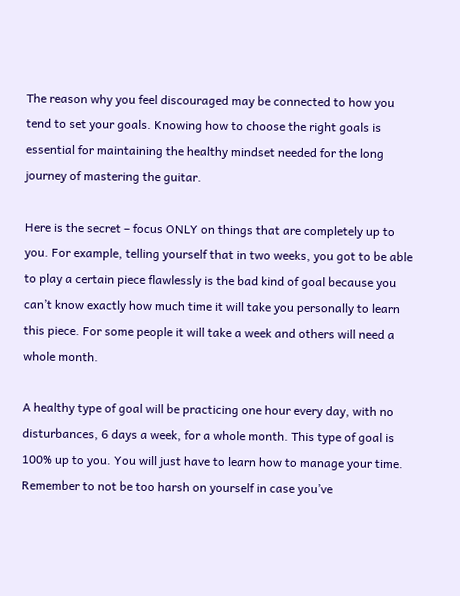The reason why you feel discouraged may be connected to how you tend to set your goals. Knowing how to choose the right goals is essential for maintaining the healthy mindset needed for the long journey of mastering the guitar.

Here is the secret – focus ONLY on things that are completely up to you. For example, telling yourself that in two weeks, you got to be able to play a certain piece flawlessly is the bad kind of goal because you can’t know exactly how much time it will take you personally to learn this piece. For some people it will take a week and others will need a whole month.

A healthy type of goal will be practicing one hour every day, with no disturbances, 6 days a week, for a whole month. This type of goal is 100% up to you. You will just have to learn how to manage your time. Remember to not be too harsh on yourself in case you’ve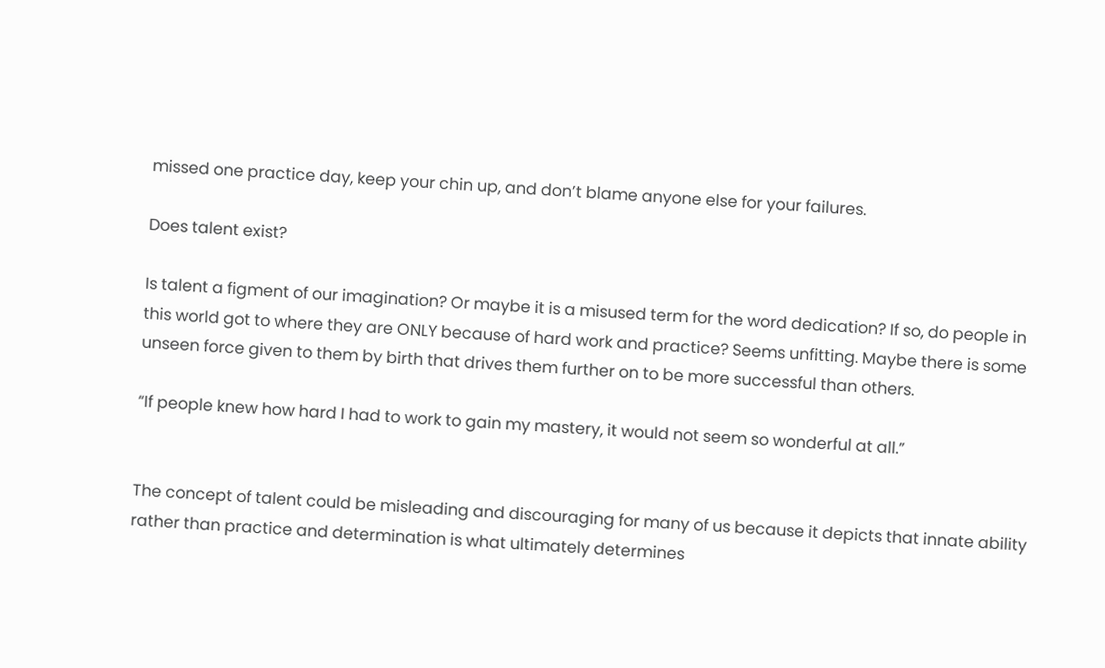missed one practice day, keep your chin up, and don’t blame anyone else for your failures.

Does talent exist?

Is talent a figment of our imagination? Or maybe it is a misused term for the word dedication? If so, do people in this world got to where they are ONLY because of hard work and practice? Seems unfitting. Maybe there is some unseen force given to them by birth that drives them further on to be more successful than others.

“If people knew how hard I had to work to gain my mastery, it would not seem so wonderful at all.”


The concept of talent could be misleading and discouraging for many of us because it depicts that innate ability rather than practice and determination is what ultimately determines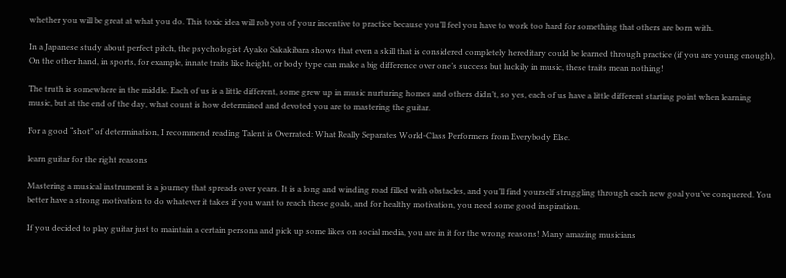whether you will be great at what you do. This toxic idea will rob you of your incentive to practice because you’ll feel you have to work too hard for something that others are born with.

In a Japanese study about perfect pitch, the psychologist Ayako Sakakibara shows that even a skill that is considered completely hereditary could be learned through practice (if you are young enough), On the other hand, in sports, for example, innate traits like height, or body type can make a big difference over one’s success but luckily in music, these traits mean nothing!

The truth is somewhere in the middle. Each of us is a little different, some grew up in music nurturing homes and others didn’t, so yes, each of us have a little different starting point when learning music, but at the end of the day, what count is how determined and devoted you are to mastering the guitar.

For a good “shot” of determination, I recommend reading Talent is Overrated: What Really Separates World-Class Performers from Everybody Else.

learn guitar for the right reasons

Mastering a musical instrument is a journey that spreads over years. It is a long and winding road filled with obstacles, and you’ll find yourself struggling through each new goal you’ve conquered. You better have a strong motivation to do whatever it takes if you want to reach these goals, and for healthy motivation, you need some good inspiration.

If you decided to play guitar just to maintain a certain persona and pick up some likes on social media, you are in it for the wrong reasons! Many amazing musicians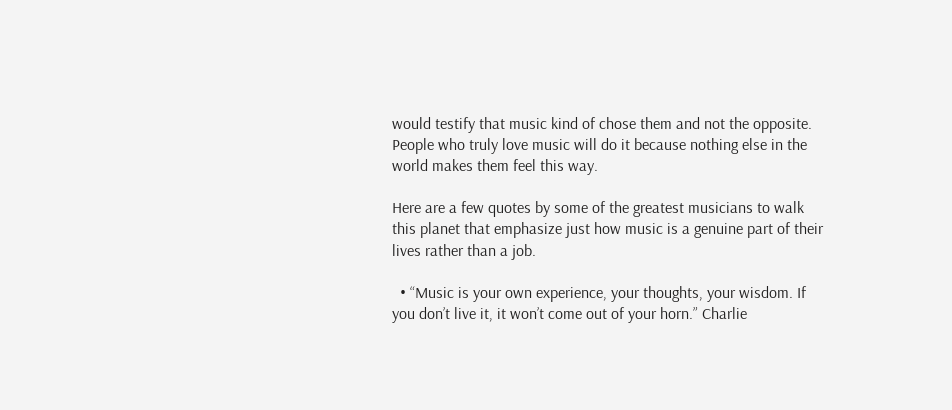would testify that music kind of chose them and not the opposite. People who truly love music will do it because nothing else in the world makes them feel this way.

Here are a few quotes by some of the greatest musicians to walk this planet that emphasize just how music is a genuine part of their lives rather than a job.

  • “Music is your own experience, your thoughts, your wisdom. If you don’t live it, it won’t come out of your horn.” Charlie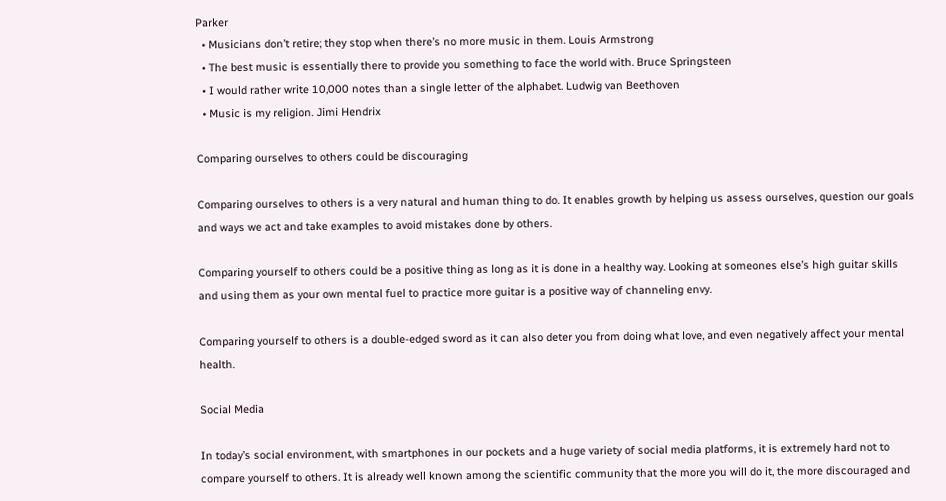Parker
  • Musicians don’t retire; they stop when there’s no more music in them. Louis Armstrong
  • The best music is essentially there to provide you something to face the world with. Bruce Springsteen
  • I would rather write 10,000 notes than a single letter of the alphabet. Ludwig van Beethoven
  • Music is my religion. Jimi Hendrix

Comparing ourselves to others could be discouraging

Comparing ourselves to others is a very natural and human thing to do. It enables growth by helping us assess ourselves, question our goals and ways we act and take examples to avoid mistakes done by others.

Comparing yourself to others could be a positive thing as long as it is done in a healthy way. Looking at someones else’s high guitar skills and using them as your own mental fuel to practice more guitar is a positive way of channeling envy.

Comparing yourself to others is a double-edged sword as it can also deter you from doing what love, and even negatively affect your mental health.

Social Media

In today’s social environment, with smartphones in our pockets and a huge variety of social media platforms, it is extremely hard not to compare yourself to others. It is already well known among the scientific community that the more you will do it, the more discouraged and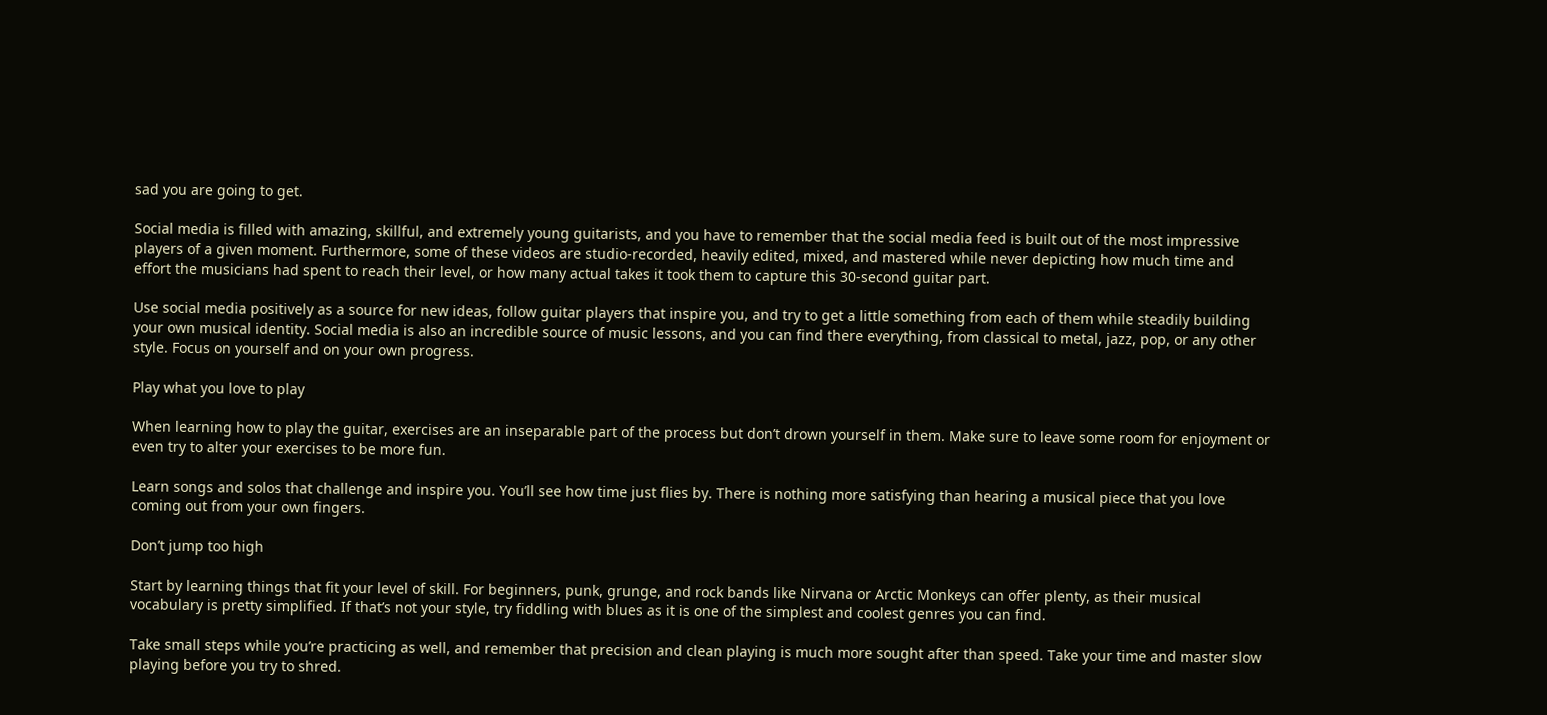sad you are going to get.

Social media is filled with amazing, skillful, and extremely young guitarists, and you have to remember that the social media feed is built out of the most impressive players of a given moment. Furthermore, some of these videos are studio-recorded, heavily edited, mixed, and mastered while never depicting how much time and effort the musicians had spent to reach their level, or how many actual takes it took them to capture this 30-second guitar part.

Use social media positively as a source for new ideas, follow guitar players that inspire you, and try to get a little something from each of them while steadily building your own musical identity. Social media is also an incredible source of music lessons, and you can find there everything, from classical to metal, jazz, pop, or any other style. Focus on yourself and on your own progress.

Play what you love to play

When learning how to play the guitar, exercises are an inseparable part of the process but don’t drown yourself in them. Make sure to leave some room for enjoyment or even try to alter your exercises to be more fun.

Learn songs and solos that challenge and inspire you. You’ll see how time just flies by. There is nothing more satisfying than hearing a musical piece that you love coming out from your own fingers.

Don’t jump too high

Start by learning things that fit your level of skill. For beginners, punk, grunge, and rock bands like Nirvana or Arctic Monkeys can offer plenty, as their musical vocabulary is pretty simplified. If that’s not your style, try fiddling with blues as it is one of the simplest and coolest genres you can find.

Take small steps while you’re practicing as well, and remember that precision and clean playing is much more sought after than speed. Take your time and master slow playing before you try to shred.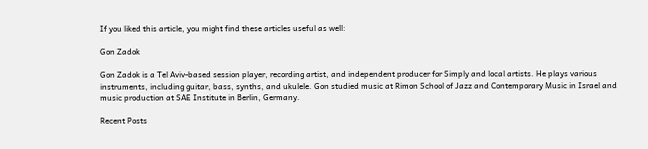If you liked this article, you might find these articles useful as well:

Gon Zadok

Gon Zadok is a Tel Aviv-based session player, recording artist, and independent producer for Simply and local artists. He plays various instruments, including guitar, bass, synths, and ukulele. Gon studied music at Rimon School of Jazz and Contemporary Music in Israel and music production at SAE Institute in Berlin, Germany.

Recent Posts